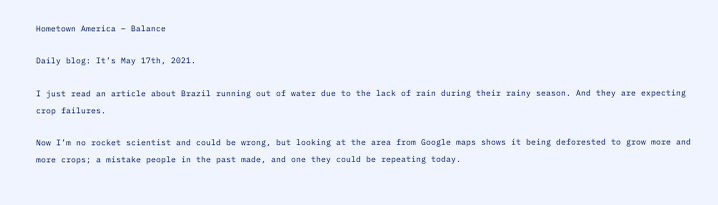Hometown America – Balance

Daily blog: It’s May 17th, 2021.

I just read an article about Brazil running out of water due to the lack of rain during their rainy season. And they are expecting crop failures.

Now I’m no rocket scientist and could be wrong, but looking at the area from Google maps shows it being deforested to grow more and more crops; a mistake people in the past made, and one they could be repeating today.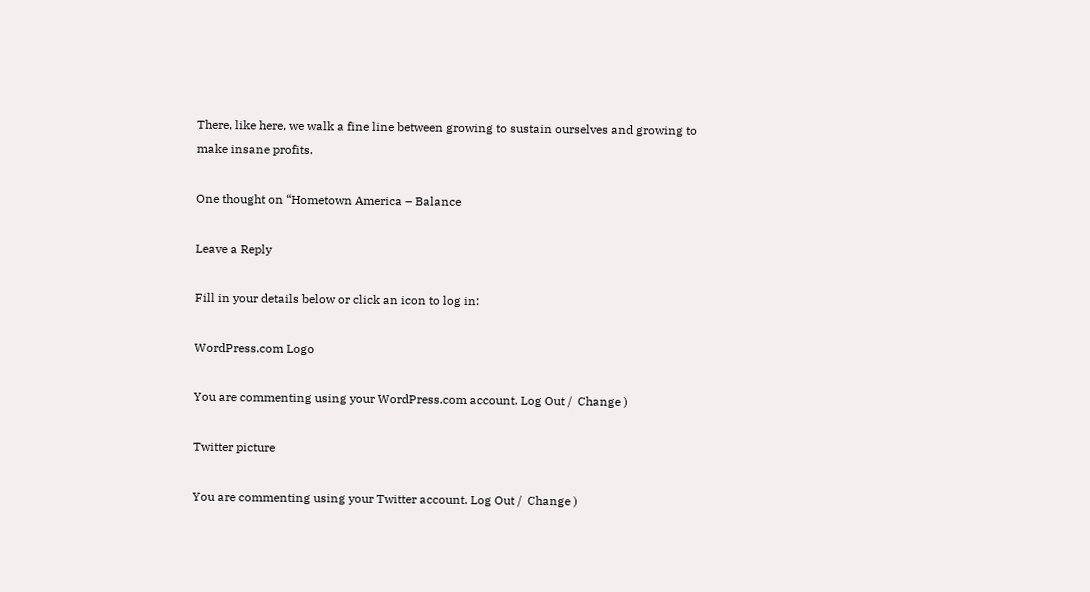There, like here, we walk a fine line between growing to sustain ourselves and growing to make insane profits.

One thought on “Hometown America – Balance

Leave a Reply

Fill in your details below or click an icon to log in:

WordPress.com Logo

You are commenting using your WordPress.com account. Log Out /  Change )

Twitter picture

You are commenting using your Twitter account. Log Out /  Change )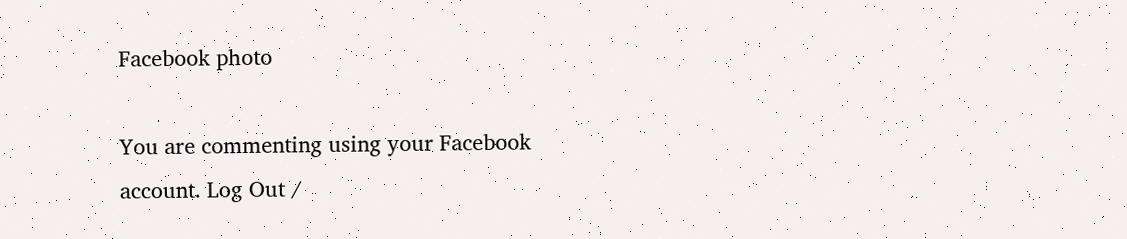Facebook photo

You are commenting using your Facebook account. Log Out /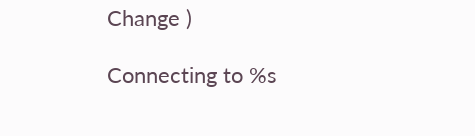Change )

Connecting to %s